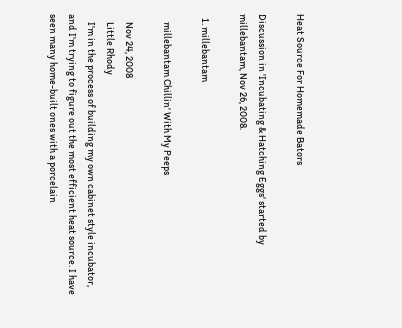Heat Source For Homemade Bators

Discussion in 'Incubating & Hatching Eggs' started by millebantam, Nov 26, 2008.

  1. millebantam

    millebantam Chillin' With My Peeps

    Nov 24, 2008
    Little Rhody
    I'm in the process of building my own cabinet style incubator, and I'm trying to figure out the most efficient heat source. I have seen many home-built ones with a porcelain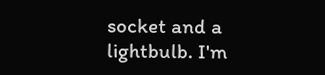socket and a lightbulb. I'm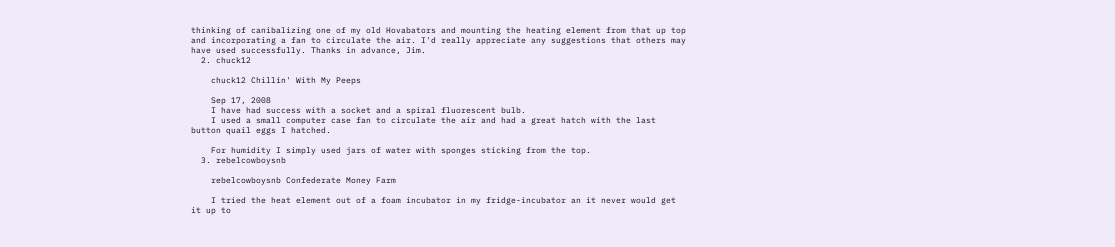thinking of canibalizing one of my old Hovabators and mounting the heating element from that up top and incorporating a fan to circulate the air. I'd really appreciate any suggestions that others may have used successfully. Thanks in advance, Jim.
  2. chuck12

    chuck12 Chillin' With My Peeps

    Sep 17, 2008
    I have had success with a socket and a spiral fluorescent bulb.
    I used a small computer case fan to circulate the air and had a great hatch with the last button quail eggs I hatched.

    For humidity I simply used jars of water with sponges sticking from the top.
  3. rebelcowboysnb

    rebelcowboysnb Confederate Money Farm

    I tried the heat element out of a foam incubator in my fridge-incubator an it never would get it up to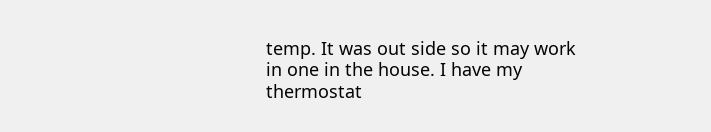temp. It was out side so it may work in one in the house. I have my thermostat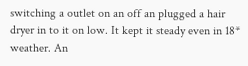switching a outlet on an off an plugged a hair dryer in to it on low. It kept it steady even in 18* weather. An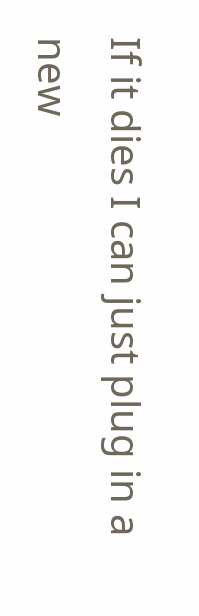If it dies I can just plug in a new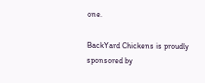one.

BackYard Chickens is proudly sponsored by